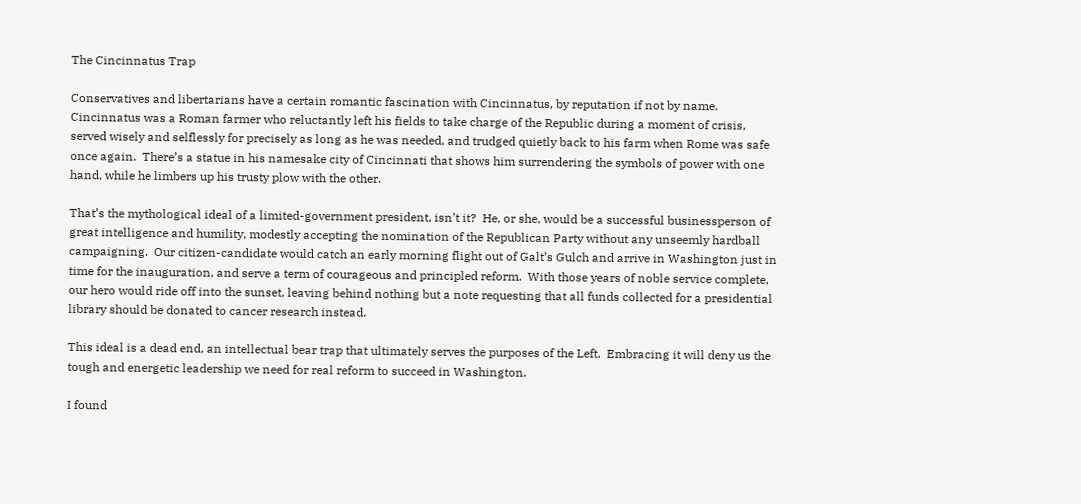The Cincinnatus Trap

Conservatives and libertarians have a certain romantic fascination with Cincinnatus, by reputation if not by name.  Cincinnatus was a Roman farmer who reluctantly left his fields to take charge of the Republic during a moment of crisis, served wisely and selflessly for precisely as long as he was needed, and trudged quietly back to his farm when Rome was safe once again.  There’s a statue in his namesake city of Cincinnati that shows him surrendering the symbols of power with one hand, while he limbers up his trusty plow with the other.

That’s the mythological ideal of a limited-government president, isn’t it?  He, or she, would be a successful businessperson of great intelligence and humility, modestly accepting the nomination of the Republican Party without any unseemly hardball campaigning.  Our citizen-candidate would catch an early morning flight out of Galt’s Gulch and arrive in Washington just in time for the inauguration, and serve a term of courageous and principled reform.  With those years of noble service complete, our hero would ride off into the sunset, leaving behind nothing but a note requesting that all funds collected for a presidential library should be donated to cancer research instead.

This ideal is a dead end, an intellectual bear trap that ultimately serves the purposes of the Left.  Embracing it will deny us the tough and energetic leadership we need for real reform to succeed in Washington.

I found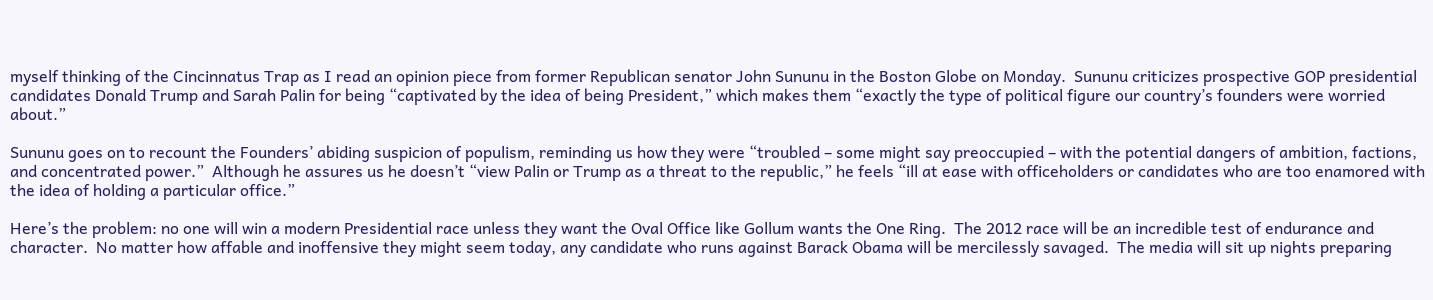myself thinking of the Cincinnatus Trap as I read an opinion piece from former Republican senator John Sununu in the Boston Globe on Monday.  Sununu criticizes prospective GOP presidential candidates Donald Trump and Sarah Palin for being “captivated by the idea of being President,” which makes them “exactly the type of political figure our country’s founders were worried about.”

Sununu goes on to recount the Founders’ abiding suspicion of populism, reminding us how they were “troubled – some might say preoccupied – with the potential dangers of ambition, factions, and concentrated power.”  Although he assures us he doesn’t “view Palin or Trump as a threat to the republic,” he feels “ill at ease with officeholders or candidates who are too enamored with the idea of holding a particular office.”

Here’s the problem: no one will win a modern Presidential race unless they want the Oval Office like Gollum wants the One Ring.  The 2012 race will be an incredible test of endurance and character.  No matter how affable and inoffensive they might seem today, any candidate who runs against Barack Obama will be mercilessly savaged.  The media will sit up nights preparing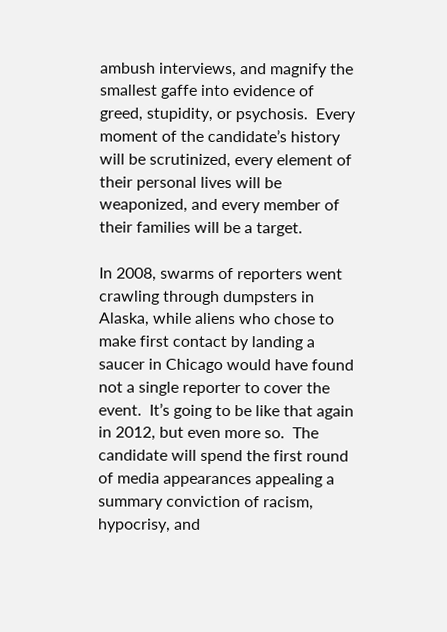ambush interviews, and magnify the smallest gaffe into evidence of greed, stupidity, or psychosis.  Every moment of the candidate’s history will be scrutinized, every element of their personal lives will be weaponized, and every member of their families will be a target.

In 2008, swarms of reporters went crawling through dumpsters in Alaska, while aliens who chose to make first contact by landing a saucer in Chicago would have found not a single reporter to cover the event.  It’s going to be like that again in 2012, but even more so.  The candidate will spend the first round of media appearances appealing a summary conviction of racism, hypocrisy, and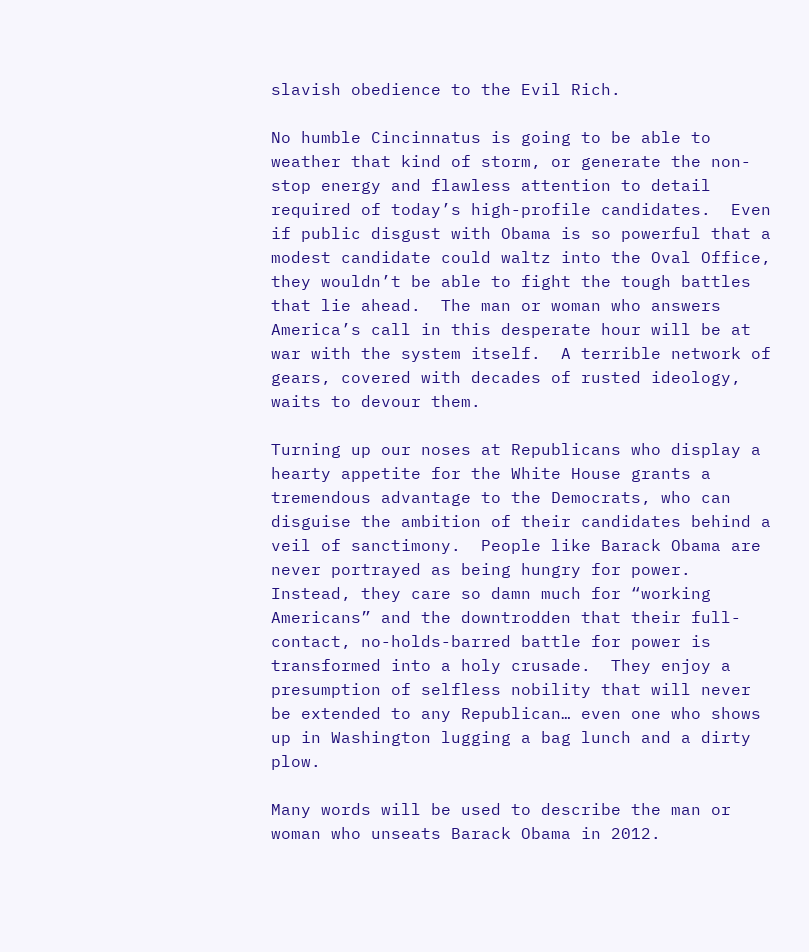slavish obedience to the Evil Rich.

No humble Cincinnatus is going to be able to weather that kind of storm, or generate the non-stop energy and flawless attention to detail required of today’s high-profile candidates.  Even if public disgust with Obama is so powerful that a modest candidate could waltz into the Oval Office, they wouldn’t be able to fight the tough battles that lie ahead.  The man or woman who answers America’s call in this desperate hour will be at war with the system itself.  A terrible network of gears, covered with decades of rusted ideology, waits to devour them.

Turning up our noses at Republicans who display a hearty appetite for the White House grants a tremendous advantage to the Democrats, who can disguise the ambition of their candidates behind a veil of sanctimony.  People like Barack Obama are never portrayed as being hungry for power.  Instead, they care so damn much for “working Americans” and the downtrodden that their full-contact, no-holds-barred battle for power is transformed into a holy crusade.  They enjoy a presumption of selfless nobility that will never be extended to any Republican… even one who shows up in Washington lugging a bag lunch and a dirty plow.

Many words will be used to describe the man or woman who unseats Barack Obama in 2012.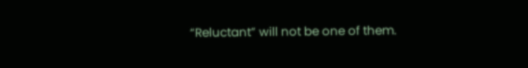“Reluctant” will not be one of them.